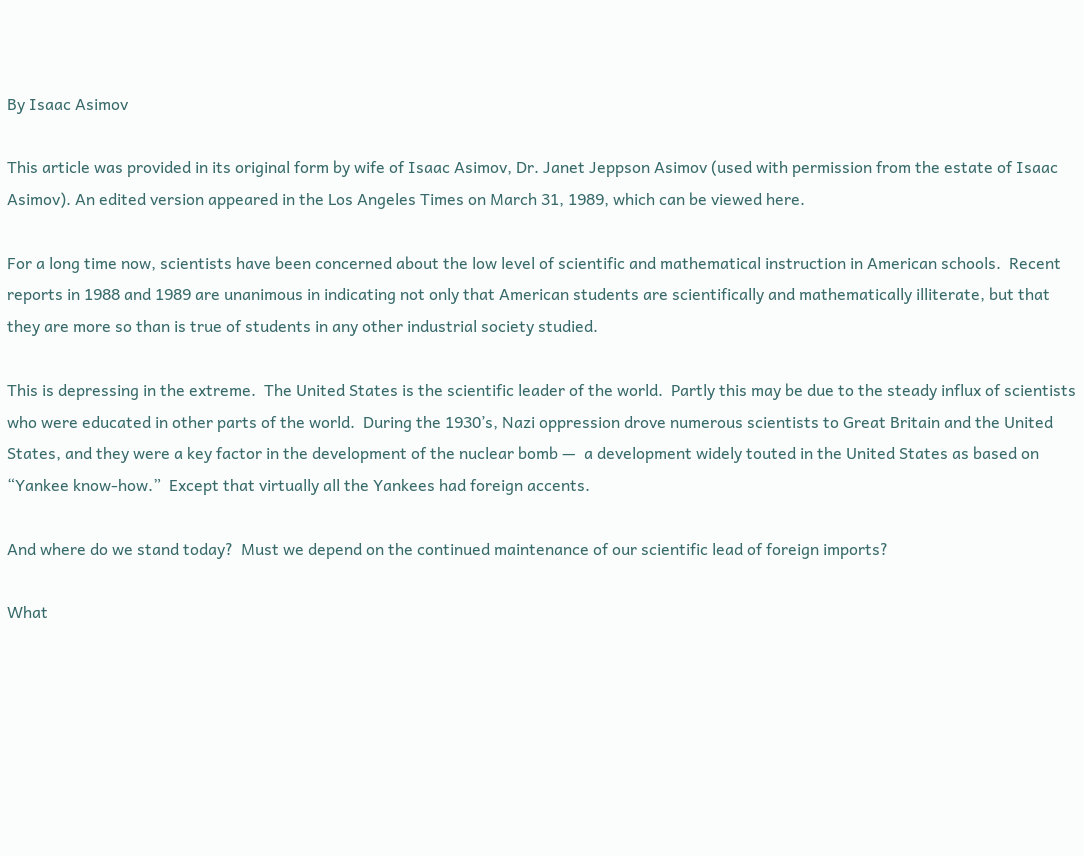By Isaac Asimov

This article was provided in its original form by wife of Isaac Asimov, Dr. Janet Jeppson Asimov (used with permission from the estate of Isaac Asimov). An edited version appeared in the Los Angeles Times on March 31, 1989, which can be viewed here.

For a long time now, scientists have been concerned about the low level of scientific and mathematical instruction in American schools.  Recent reports in 1988 and 1989 are unanimous in indicating not only that American students are scientifically and mathematically illiterate, but that they are more so than is true of students in any other industrial society studied.

This is depressing in the extreme.  The United States is the scientific leader of the world.  Partly this may be due to the steady influx of scientists who were educated in other parts of the world.  During the 1930’s, Nazi oppression drove numerous scientists to Great Britain and the United States, and they were a key factor in the development of the nuclear bomb —  a development widely touted in the United States as based on “Yankee know-how.”  Except that virtually all the Yankees had foreign accents.

And where do we stand today?  Must we depend on the continued maintenance of our scientific lead of foreign imports?

What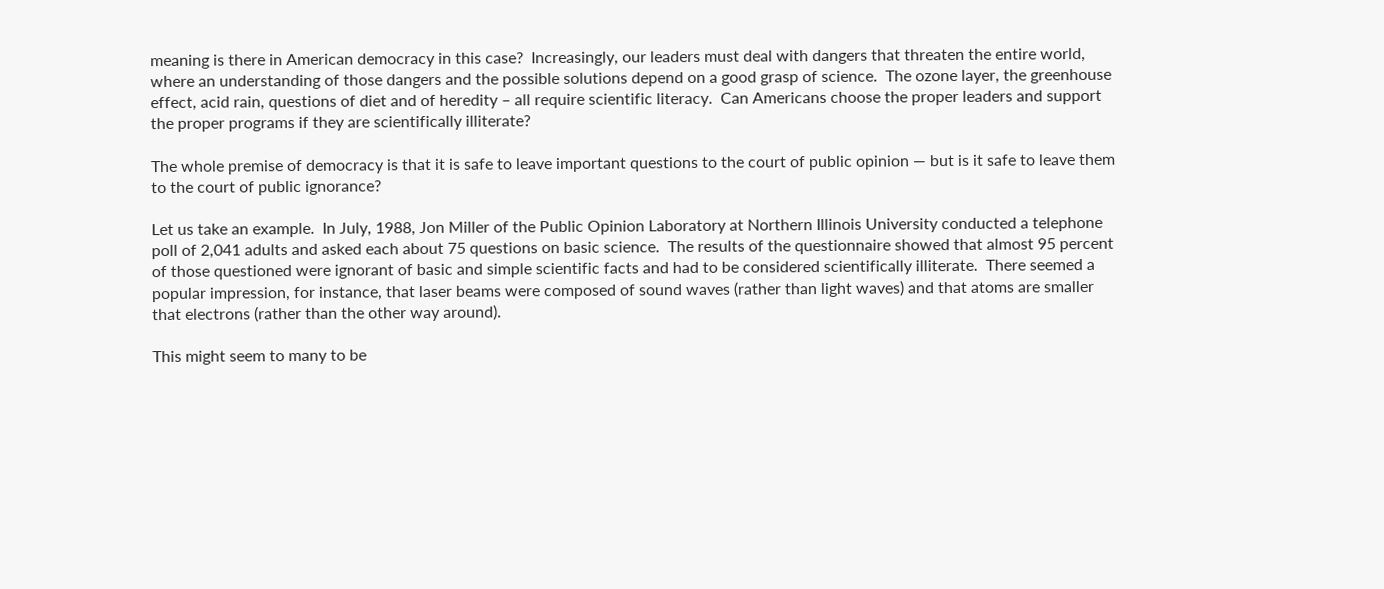meaning is there in American democracy in this case?  Increasingly, our leaders must deal with dangers that threaten the entire world, where an understanding of those dangers and the possible solutions depend on a good grasp of science.  The ozone layer, the greenhouse effect, acid rain, questions of diet and of heredity – all require scientific literacy.  Can Americans choose the proper leaders and support the proper programs if they are scientifically illiterate?

The whole premise of democracy is that it is safe to leave important questions to the court of public opinion — but is it safe to leave them to the court of public ignorance?

Let us take an example.  In July, 1988, Jon Miller of the Public Opinion Laboratory at Northern Illinois University conducted a telephone poll of 2,041 adults and asked each about 75 questions on basic science.  The results of the questionnaire showed that almost 95 percent of those questioned were ignorant of basic and simple scientific facts and had to be considered scientifically illiterate.  There seemed a popular impression, for instance, that laser beams were composed of sound waves (rather than light waves) and that atoms are smaller that electrons (rather than the other way around).

This might seem to many to be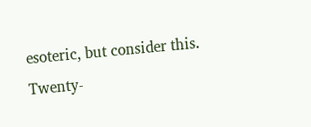esoteric, but consider this.  Twenty-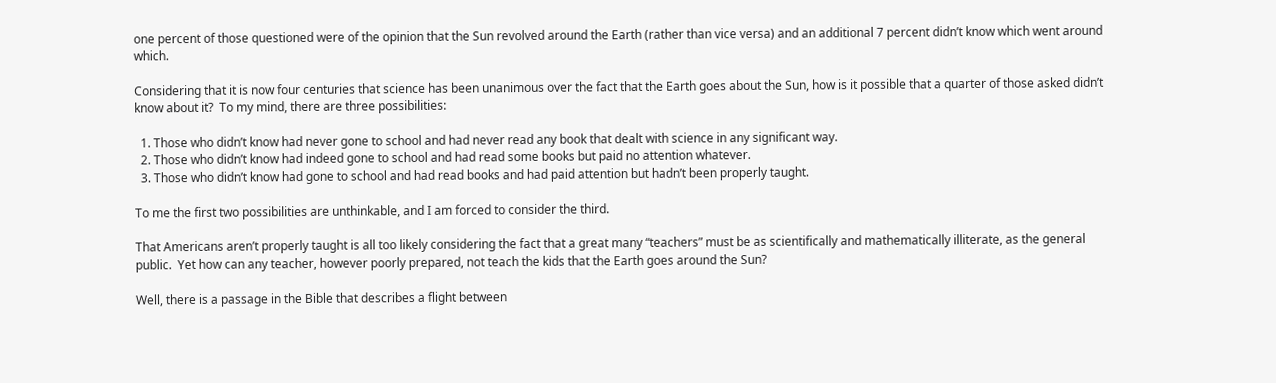one percent of those questioned were of the opinion that the Sun revolved around the Earth (rather than vice versa) and an additional 7 percent didn’t know which went around which.

Considering that it is now four centuries that science has been unanimous over the fact that the Earth goes about the Sun, how is it possible that a quarter of those asked didn’t know about it?  To my mind, there are three possibilities:

  1. Those who didn’t know had never gone to school and had never read any book that dealt with science in any significant way.
  2. Those who didn’t know had indeed gone to school and had read some books but paid no attention whatever.
  3. Those who didn’t know had gone to school and had read books and had paid attention but hadn’t been properly taught.

To me the first two possibilities are unthinkable, and I am forced to consider the third.

That Americans aren’t properly taught is all too likely considering the fact that a great many “teachers” must be as scientifically and mathematically illiterate, as the general public.  Yet how can any teacher, however poorly prepared, not teach the kids that the Earth goes around the Sun?

Well, there is a passage in the Bible that describes a flight between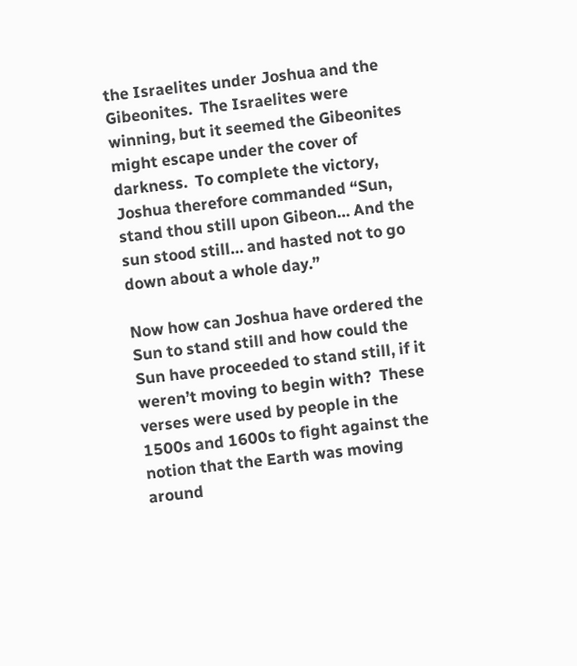the Israelites under Joshua and the Gibeonites.  The Israelites were winning, but it seemed the Gibeonites might escape under the cover of darkness.  To complete the victory, Joshua therefore commanded “Sun, stand thou still upon Gibeon… And the sun stood still… and hasted not to go down about a whole day.”

Now how can Joshua have ordered the Sun to stand still and how could the Sun have proceeded to stand still, if it weren’t moving to begin with?  These verses were used by people in the 1500s and 1600s to fight against the notion that the Earth was moving around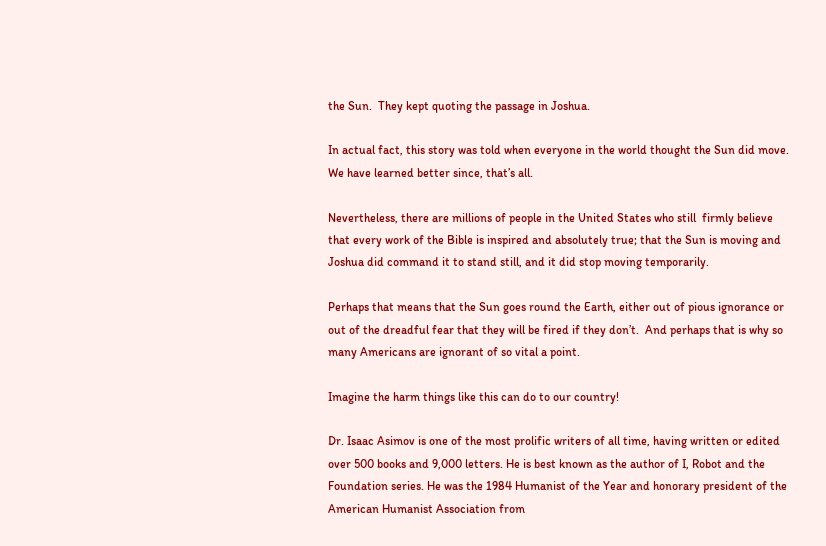the Sun.  They kept quoting the passage in Joshua.

In actual fact, this story was told when everyone in the world thought the Sun did move.  We have learned better since, that’s all.

Nevertheless, there are millions of people in the United States who still  firmly believe that every work of the Bible is inspired and absolutely true; that the Sun is moving and Joshua did command it to stand still, and it did stop moving temporarily.

Perhaps that means that the Sun goes round the Earth, either out of pious ignorance or out of the dreadful fear that they will be fired if they don’t.  And perhaps that is why so many Americans are ignorant of so vital a point.

Imagine the harm things like this can do to our country!

Dr. Isaac Asimov is one of the most prolific writers of all time, having written or edited over 500 books and 9,000 letters. He is best known as the author of I, Robot and the Foundation series. He was the 1984 Humanist of the Year and honorary president of the American Humanist Association from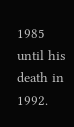1985 until his death in 1992.